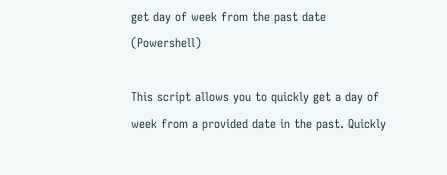get day of week from the past date (Powershell)

This script allows you to quickly get a day of week from a provided date in the past. Quickly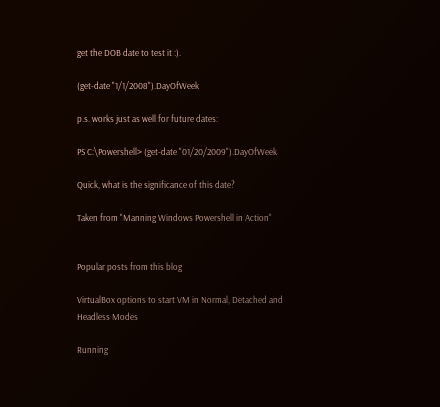get the DOB date to test it :).

(get-date "1/1/2008").DayOfWeek

p.s. works just as well for future dates:

PS C:\Powershell> (get-date "01/20/2009").DayOfWeek

Quick, what is the significance of this date?

Taken from "Manning Windows Powershell in Action"


Popular posts from this blog

VirtualBox options to start VM in Normal, Detached and Headless Modes

Running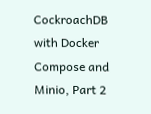CockroachDB with Docker Compose and Minio, Part 2